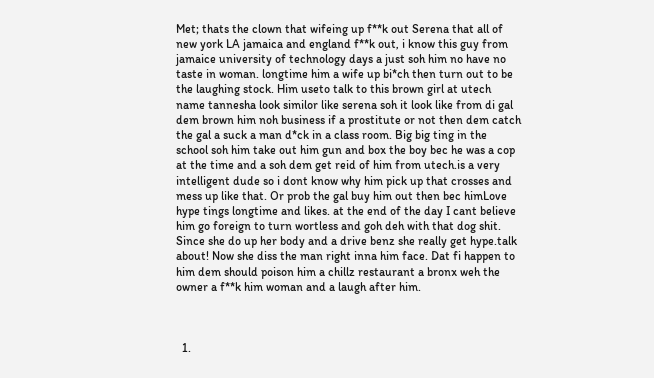Met; thats the clown that wifeing up f**k out Serena that all of new york LA jamaica and england f**k out, i know this guy from jamaice university of technology days a just soh him no have no taste in woman. longtime him a wife up bi*ch then turn out to be the laughing stock. Him useto talk to this brown girl at utech name tannesha look similor like serena soh it look like from di gal dem brown him noh business if a prostitute or not then dem catch the gal a suck a man d*ck in a class room. Big big ting in the school soh him take out him gun and box the boy bec he was a cop at the time and a soh dem get reid of him from utech.is a very intelligent dude so i dont know why him pick up that crosses and mess up like that. Or prob the gal buy him out then bec himLove hype tings longtime and likes. at the end of the day I cant believe him go foreign to turn wortless and goh deh with that dog shit. Since she do up her body and a drive benz she really get hype.talk about! Now she diss the man right inna him face. Dat fi happen to him dem should poison him a chillz restaurant a bronx weh the owner a f**k him woman and a laugh after him.



  1.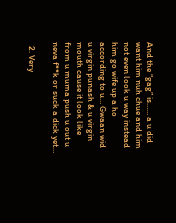And the “gag” is…… a u did want him nuh chue and him not even look u way instead him go wife up a ho according to u… Gwaan wid u virgin punash & u virgin mouth cause it look like from u muma push u out u neva f**k or suck a dick yet…

  2. Very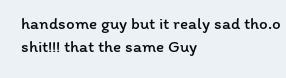handsome guy but it realy sad tho.o shit!!! that the same Guy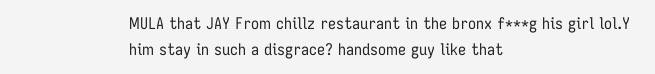MULA that JAY From chillz restaurant in the bronx f***g his girl lol.Y him stay in such a disgrace? handsome guy like that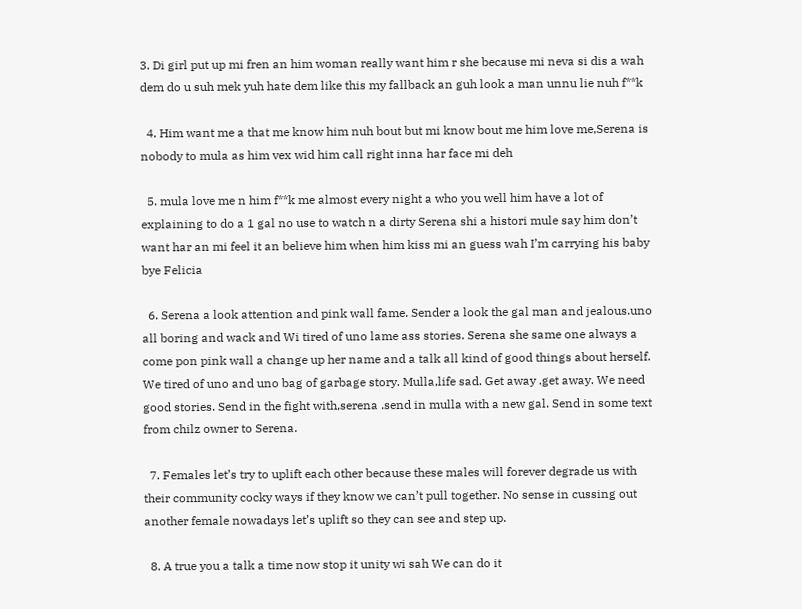3. Di girl put up mi fren an him woman really want him r she because mi neva si dis a wah dem do u suh mek yuh hate dem like this my fallback an guh look a man unnu lie nuh f**k

  4. Him want me a that me know him nuh bout but mi know bout me him love me,Serena is nobody to mula as him vex wid him call right inna har face mi deh

  5. mula love me n him f**k me almost every night a who you well him have a lot of explaining to do a 1 gal no use to watch n a dirty Serena shi a histori mule say him don’t want har an mi feel it an believe him when him kiss mi an guess wah I’m carrying his baby bye Felicia

  6. Serena a look attention and pink wall fame. Sender a look the gal man and jealous.uno all boring and wack and Wi tired of uno lame ass stories. Serena she same one always a come pon pink wall a change up her name and a talk all kind of good things about herself. We tired of uno and uno bag of garbage story. Mulla,life sad. Get away .get away. We need good stories. Send in the fight with,serena .send in mulla with a new gal. Send in some text from chilz owner to Serena.

  7. Females let’s try to uplift each other because these males will forever degrade us with their community cocky ways if they know we can’t pull together. No sense in cussing out another female nowadays let’s uplift so they can see and step up.

  8. A true you a talk a time now stop it unity wi sah We can do it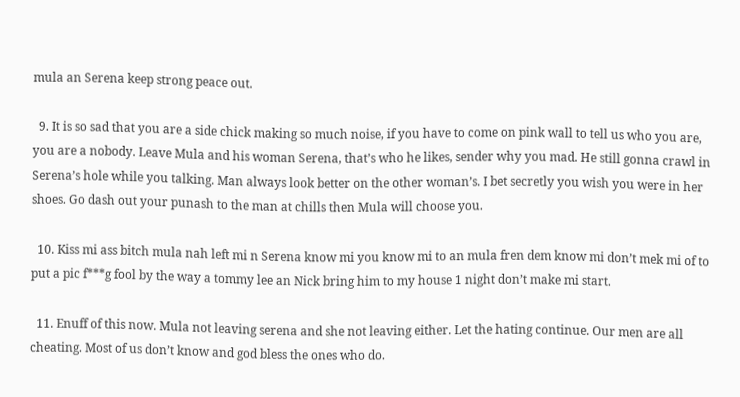mula an Serena keep strong peace out.

  9. It is so sad that you are a side chick making so much noise, if you have to come on pink wall to tell us who you are, you are a nobody. Leave Mula and his woman Serena, that’s who he likes, sender why you mad. He still gonna crawl in Serena’s hole while you talking. Man always look better on the other woman’s. I bet secretly you wish you were in her shoes. Go dash out your punash to the man at chills then Mula will choose you.

  10. Kiss mi ass bitch mula nah left mi n Serena know mi you know mi to an mula fren dem know mi don’t mek mi of to put a pic f***g fool by the way a tommy lee an Nick bring him to my house 1 night don’t make mi start.

  11. Enuff of this now. Mula not leaving serena and she not leaving either. Let the hating continue. Our men are all cheating. Most of us don’t know and god bless the ones who do.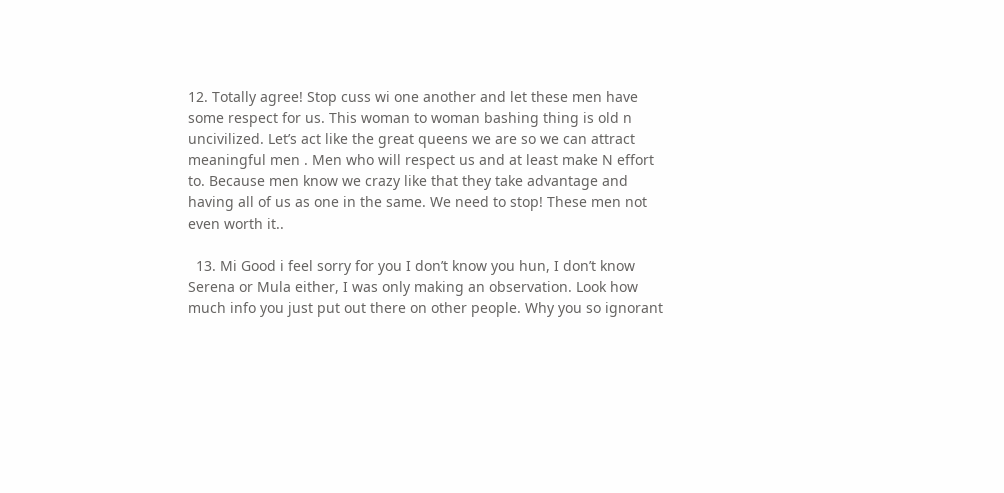12. Totally agree! Stop cuss wi one another and let these men have some respect for us. This woman to woman bashing thing is old n uncivilized. Let’s act like the great queens we are so we can attract meaningful men . Men who will respect us and at least make N effort to. Because men know we crazy like that they take advantage and having all of us as one in the same. We need to stop! These men not even worth it..

  13. Mi Good i feel sorry for you I don’t know you hun, I don’t know Serena or Mula either, I was only making an observation. Look how much info you just put out there on other people. Why you so ignorant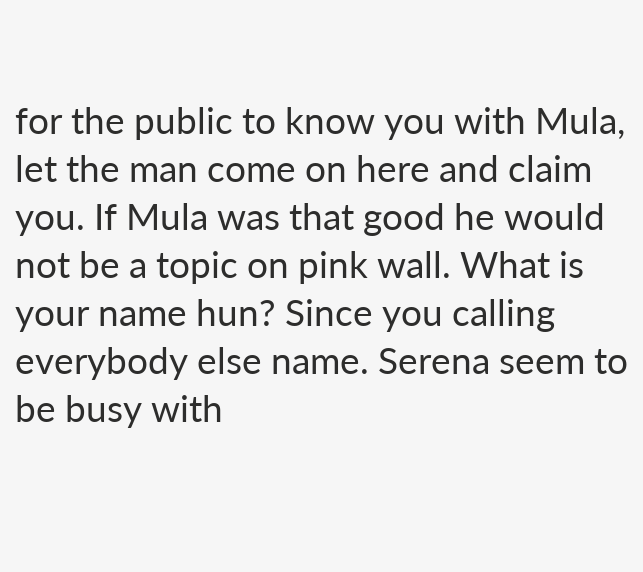for the public to know you with Mula, let the man come on here and claim you. If Mula was that good he would not be a topic on pink wall. What is your name hun? Since you calling everybody else name. Serena seem to be busy with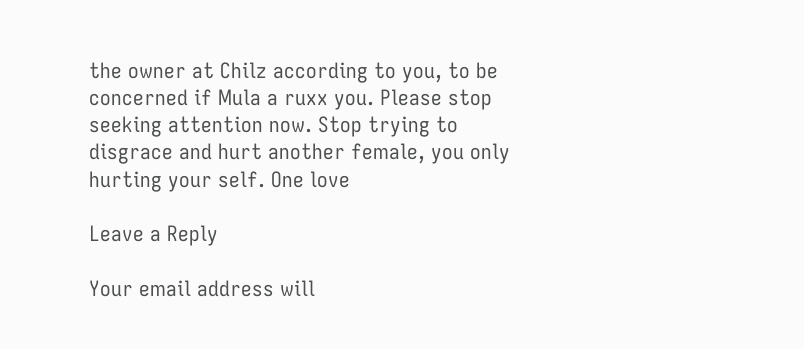the owner at Chilz according to you, to be concerned if Mula a ruxx you. Please stop seeking attention now. Stop trying to disgrace and hurt another female, you only hurting your self. One love

Leave a Reply

Your email address will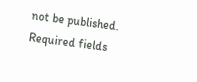not be published. Required fields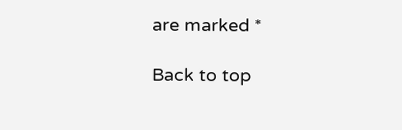are marked *

Back to top